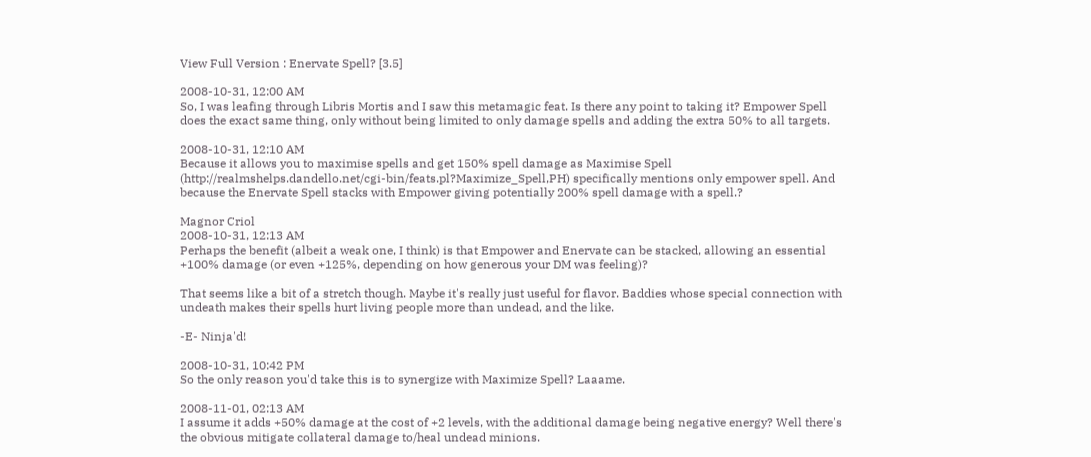View Full Version : Enervate Spell? [3.5]

2008-10-31, 12:00 AM
So, I was leafing through Libris Mortis and I saw this metamagic feat. Is there any point to taking it? Empower Spell does the exact same thing, only without being limited to only damage spells and adding the extra 50% to all targets.

2008-10-31, 12:10 AM
Because it allows you to maximise spells and get 150% spell damage as Maximise Spell (http://realmshelps.dandello.net/cgi-bin/feats.pl?Maximize_Spell,PH) specifically mentions only empower spell. And because the Enervate Spell stacks with Empower giving potentially 200% spell damage with a spell.?

Magnor Criol
2008-10-31, 12:13 AM
Perhaps the benefit (albeit a weak one, I think) is that Empower and Enervate can be stacked, allowing an essential +100% damage (or even +125%, depending on how generous your DM was feeling)?

That seems like a bit of a stretch though. Maybe it's really just useful for flavor. Baddies whose special connection with undeath makes their spells hurt living people more than undead, and the like.

-E- Ninja'd!

2008-10-31, 10:42 PM
So the only reason you'd take this is to synergize with Maximize Spell? Laaame.

2008-11-01, 02:13 AM
I assume it adds +50% damage at the cost of +2 levels, with the additional damage being negative energy? Well there's the obvious mitigate collateral damage to/heal undead minions.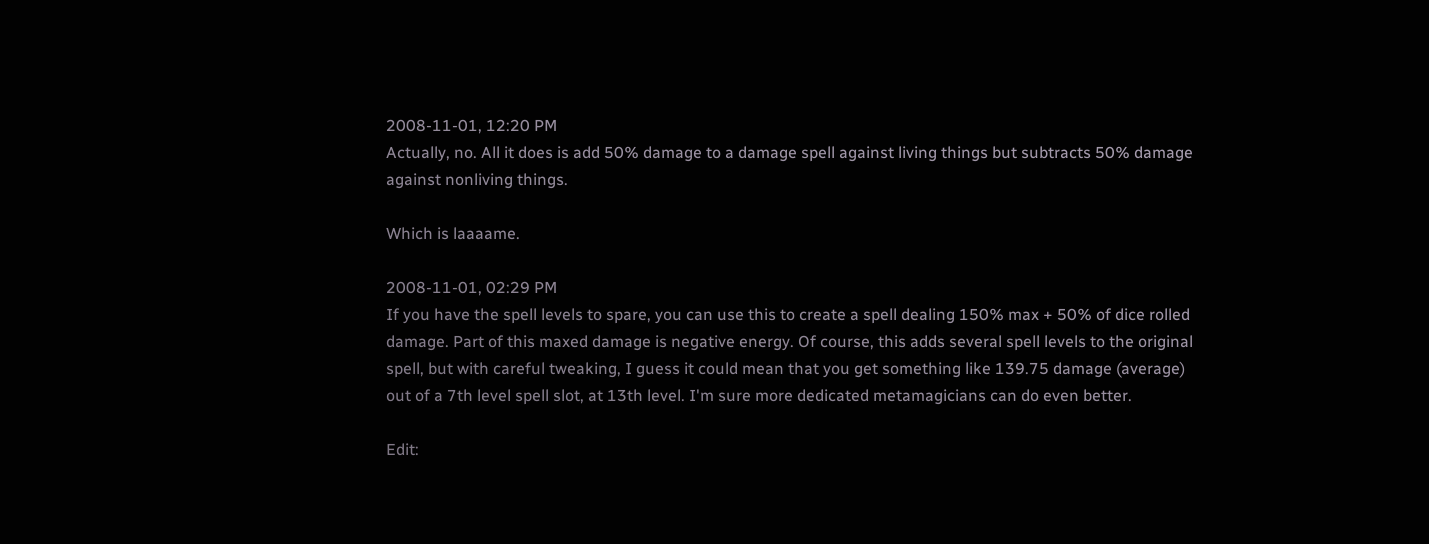2008-11-01, 12:20 PM
Actually, no. All it does is add 50% damage to a damage spell against living things but subtracts 50% damage against nonliving things.

Which is laaaame.

2008-11-01, 02:29 PM
If you have the spell levels to spare, you can use this to create a spell dealing 150% max + 50% of dice rolled damage. Part of this maxed damage is negative energy. Of course, this adds several spell levels to the original spell, but with careful tweaking, I guess it could mean that you get something like 139.75 damage (average) out of a 7th level spell slot, at 13th level. I'm sure more dedicated metamagicians can do even better.

Edit: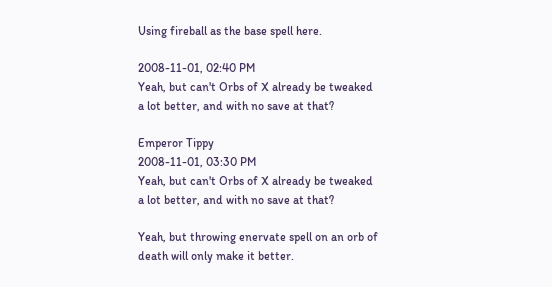Using fireball as the base spell here.

2008-11-01, 02:40 PM
Yeah, but can't Orbs of X already be tweaked a lot better, and with no save at that?

Emperor Tippy
2008-11-01, 03:30 PM
Yeah, but can't Orbs of X already be tweaked a lot better, and with no save at that?

Yeah, but throwing enervate spell on an orb of death will only make it better.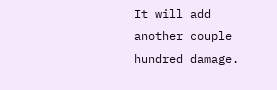It will add another couple hundred damage.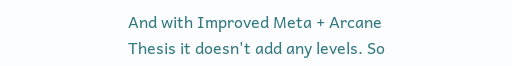And with Improved Meta + Arcane Thesis it doesn't add any levels. So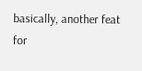basically, another feat for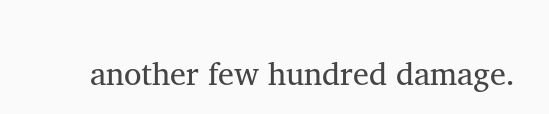another few hundred damage.